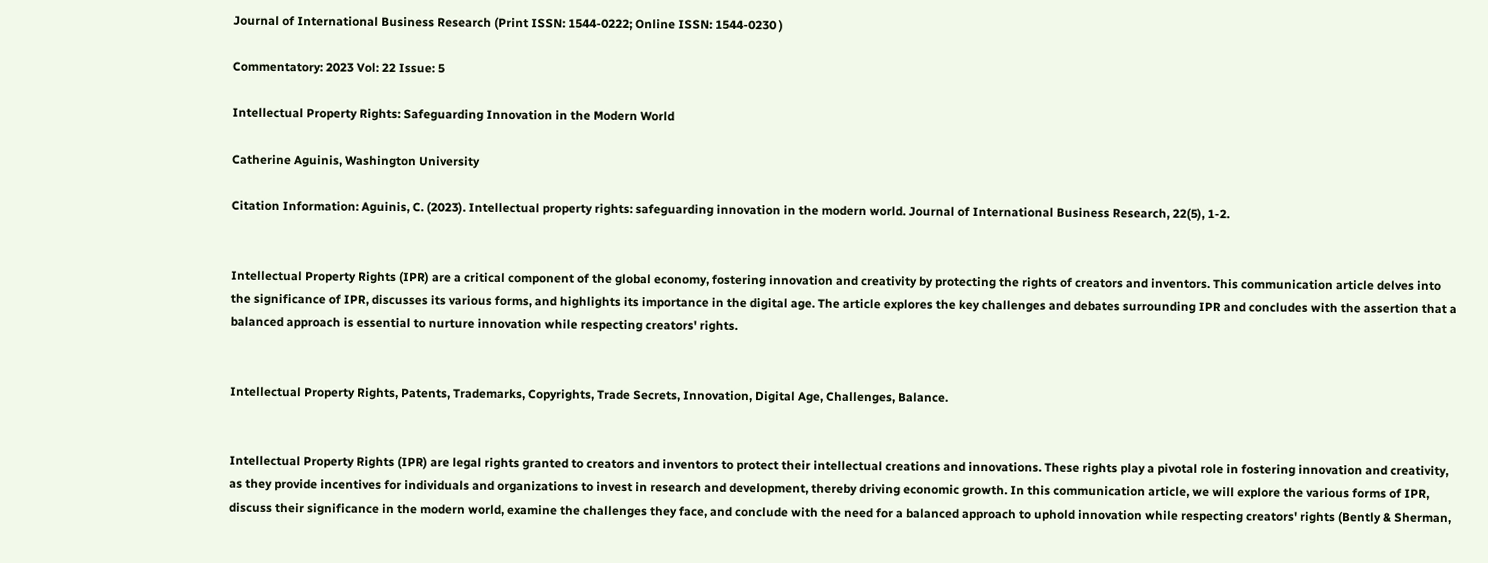Journal of International Business Research (Print ISSN: 1544-0222; Online ISSN: 1544-0230 )

Commentatory: 2023 Vol: 22 Issue: 5

Intellectual Property Rights: Safeguarding Innovation in the Modern World

Catherine Aguinis, Washington University

Citation Information: Aguinis, C. (2023). Intellectual property rights: safeguarding innovation in the modern world. Journal of International Business Research, 22(5), 1-2.


Intellectual Property Rights (IPR) are a critical component of the global economy, fostering innovation and creativity by protecting the rights of creators and inventors. This communication article delves into the significance of IPR, discusses its various forms, and highlights its importance in the digital age. The article explores the key challenges and debates surrounding IPR and concludes with the assertion that a balanced approach is essential to nurture innovation while respecting creators' rights.


Intellectual Property Rights, Patents, Trademarks, Copyrights, Trade Secrets, Innovation, Digital Age, Challenges, Balance.


Intellectual Property Rights (IPR) are legal rights granted to creators and inventors to protect their intellectual creations and innovations. These rights play a pivotal role in fostering innovation and creativity, as they provide incentives for individuals and organizations to invest in research and development, thereby driving economic growth. In this communication article, we will explore the various forms of IPR, discuss their significance in the modern world, examine the challenges they face, and conclude with the need for a balanced approach to uphold innovation while respecting creators' rights (Bently & Sherman,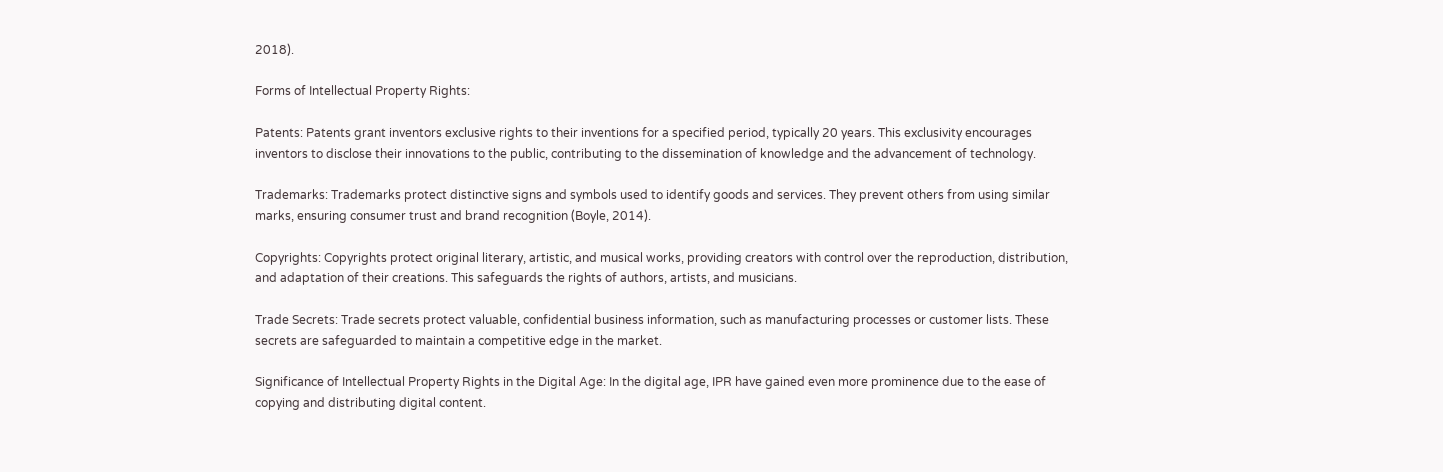2018).

Forms of Intellectual Property Rights:

Patents: Patents grant inventors exclusive rights to their inventions for a specified period, typically 20 years. This exclusivity encourages inventors to disclose their innovations to the public, contributing to the dissemination of knowledge and the advancement of technology.

Trademarks: Trademarks protect distinctive signs and symbols used to identify goods and services. They prevent others from using similar marks, ensuring consumer trust and brand recognition (Boyle, 2014).

Copyrights: Copyrights protect original literary, artistic, and musical works, providing creators with control over the reproduction, distribution, and adaptation of their creations. This safeguards the rights of authors, artists, and musicians.

Trade Secrets: Trade secrets protect valuable, confidential business information, such as manufacturing processes or customer lists. These secrets are safeguarded to maintain a competitive edge in the market.

Significance of Intellectual Property Rights in the Digital Age: In the digital age, IPR have gained even more prominence due to the ease of copying and distributing digital content.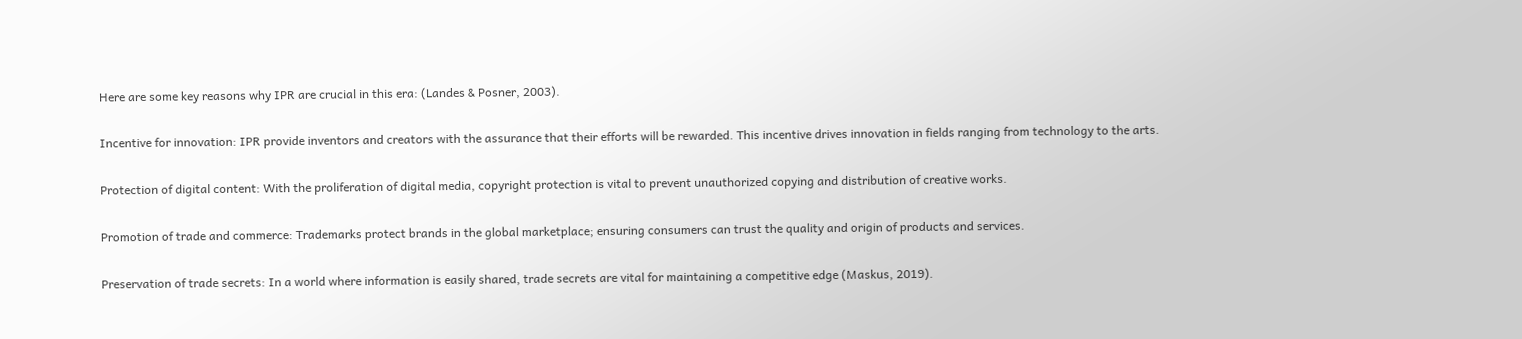Here are some key reasons why IPR are crucial in this era: (Landes & Posner, 2003).

Incentive for innovation: IPR provide inventors and creators with the assurance that their efforts will be rewarded. This incentive drives innovation in fields ranging from technology to the arts.

Protection of digital content: With the proliferation of digital media, copyright protection is vital to prevent unauthorized copying and distribution of creative works.

Promotion of trade and commerce: Trademarks protect brands in the global marketplace; ensuring consumers can trust the quality and origin of products and services.

Preservation of trade secrets: In a world where information is easily shared, trade secrets are vital for maintaining a competitive edge (Maskus, 2019).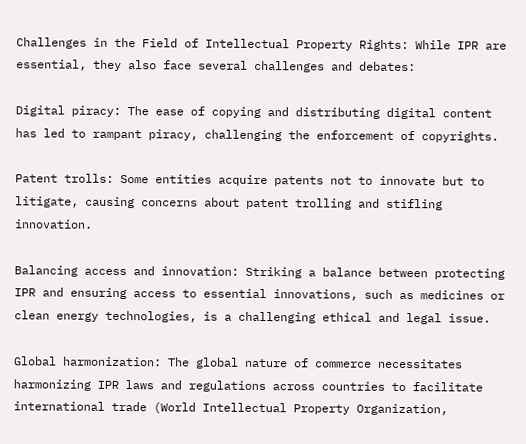Challenges in the Field of Intellectual Property Rights: While IPR are essential, they also face several challenges and debates:

Digital piracy: The ease of copying and distributing digital content has led to rampant piracy, challenging the enforcement of copyrights.

Patent trolls: Some entities acquire patents not to innovate but to litigate, causing concerns about patent trolling and stifling innovation.

Balancing access and innovation: Striking a balance between protecting IPR and ensuring access to essential innovations, such as medicines or clean energy technologies, is a challenging ethical and legal issue.

Global harmonization: The global nature of commerce necessitates harmonizing IPR laws and regulations across countries to facilitate international trade (World Intellectual Property Organization,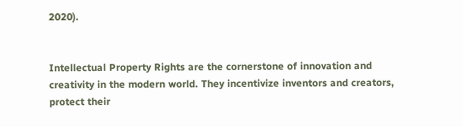2020).


Intellectual Property Rights are the cornerstone of innovation and creativity in the modern world. They incentivize inventors and creators, protect their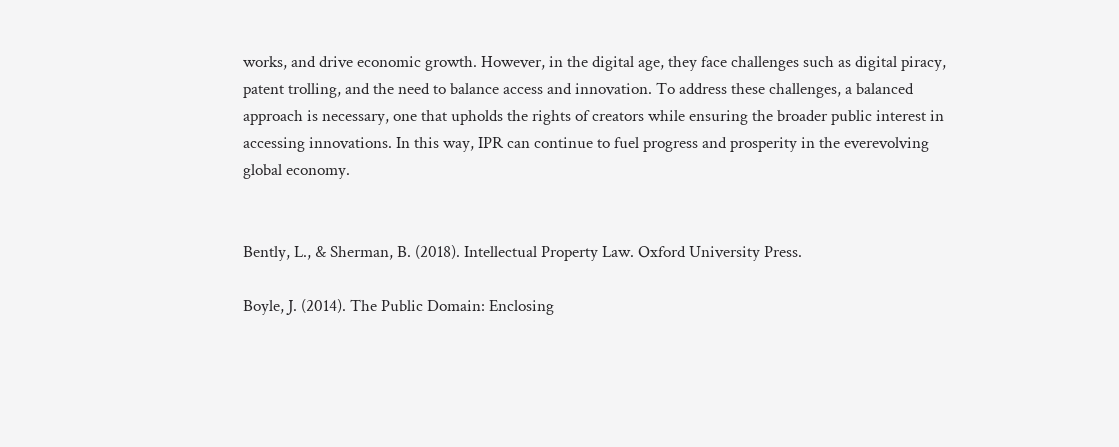works, and drive economic growth. However, in the digital age, they face challenges such as digital piracy, patent trolling, and the need to balance access and innovation. To address these challenges, a balanced approach is necessary, one that upholds the rights of creators while ensuring the broader public interest in accessing innovations. In this way, IPR can continue to fuel progress and prosperity in the everevolving global economy.


Bently, L., & Sherman, B. (2018). Intellectual Property Law. Oxford University Press.

Boyle, J. (2014). The Public Domain: Enclosing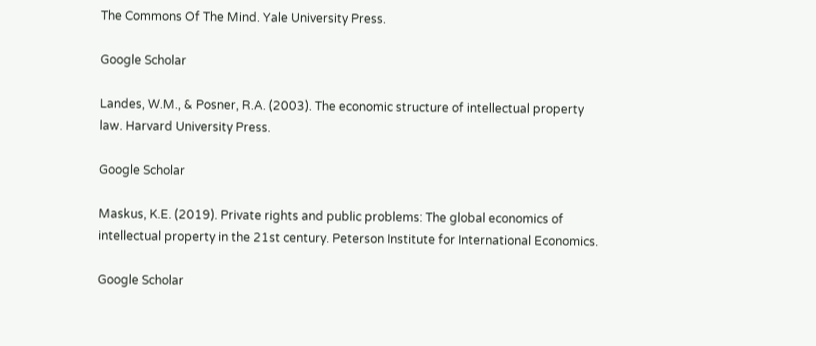The Commons Of The Mind. Yale University Press.

Google Scholar

Landes, W.M., & Posner, R.A. (2003). The economic structure of intellectual property law. Harvard University Press.

Google Scholar

Maskus, K.E. (2019). Private rights and public problems: The global economics of intellectual property in the 21st century. Peterson Institute for International Economics.

Google Scholar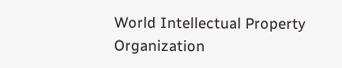World Intellectual Property Organization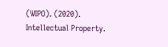(WIPO). (2020). Intellectual Property.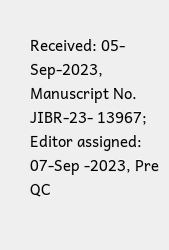Received: 05-Sep-2023, Manuscript No. JIBR-23- 13967; Editor assigned: 07-Sep -2023, Pre QC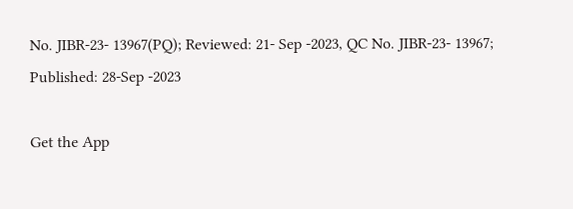No. JIBR-23- 13967(PQ); Reviewed: 21- Sep -2023, QC No. JIBR-23- 13967; Published: 28-Sep -2023

Get the App